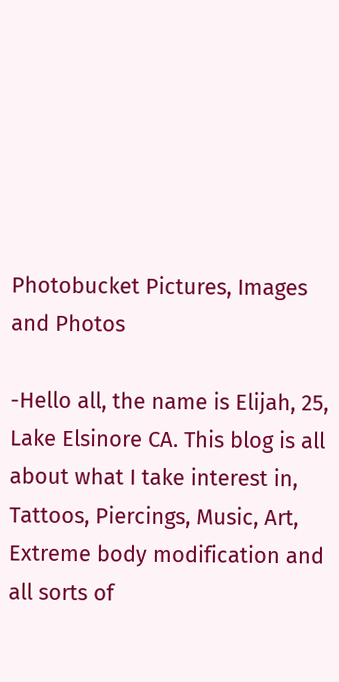Photobucket Pictures, Images and Photos

-Hello all, the name is Elijah, 25, Lake Elsinore CA. This blog is all about what I take interest in, Tattoos, Piercings, Music, Art, Extreme body modification and all sorts of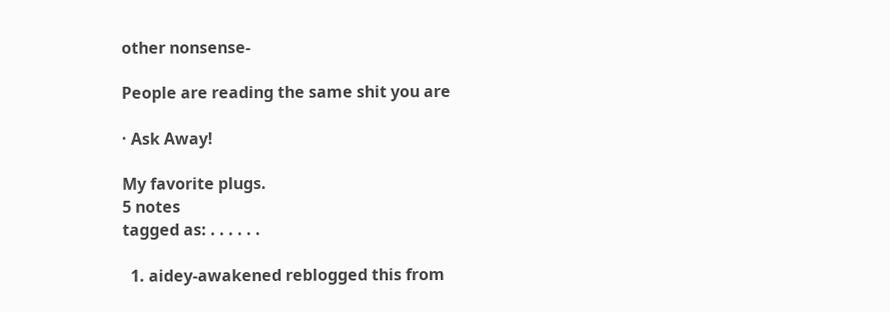other nonsense-

People are reading the same shit you are

· Ask Away!

My favorite plugs.
5 notes
tagged as: . . . . . .

  1. aidey-awakened reblogged this from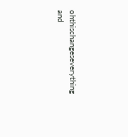ohthischangeseverything and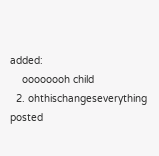added:
    oooooooh child
  2. ohthischangeseverything posted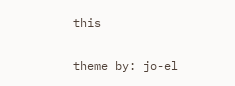this

theme by: jo-el